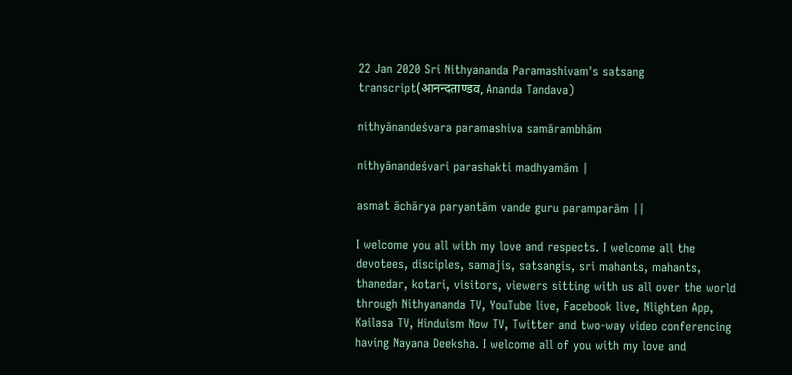22 Jan 2020 Sri Nithyananda Paramashivam's satsang transcript(आनन्दताण्डव, Ananda Tandava)

nithyānandeśvara paramashiva samārambhām

nithyānandeśvari parashakti madhyamām |

asmat āchārya paryantām vande guru paramparām ||

I welcome you all with my love and respects. I welcome all the devotees, disciples, samajis, satsangis, sri mahants, mahants, thanedar, kotari, visitors, viewers sitting with us all over the world through Nithyananda TV, YouTube live, Facebook live, Nlighten App, Kailasa TV, Hinduism Now TV, Twitter and two-way video conferencing having Nayana Deeksha. I welcome all of you with my love and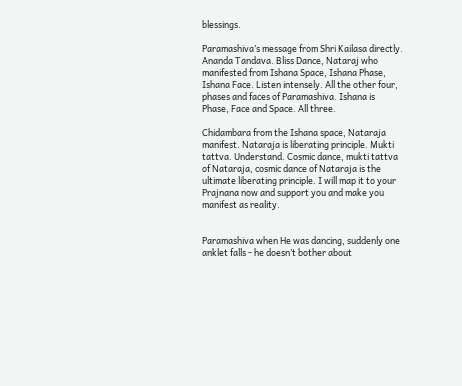blessings.

Paramashiva’s message from Shri Kailasa directly. Ananda Tandava. Bliss Dance, Nataraj who manifested from Ishana Space, Ishana Phase, Ishana Face. Listen intensely. All the other four, phases and faces of Paramashiva. Ishana is Phase, Face and Space. All three.

Chidambara from the Ishana space, Nataraja manifest. Nataraja is liberating principle. Mukti tattva. Understand. Cosmic dance, mukti tattva of Nataraja, cosmic dance of Nataraja is the ultimate liberating principle. I will map it to your Prajnana now and support you and make you manifest as reality.


Paramashiva when He was dancing, suddenly one anklet falls - he doesn’t bother about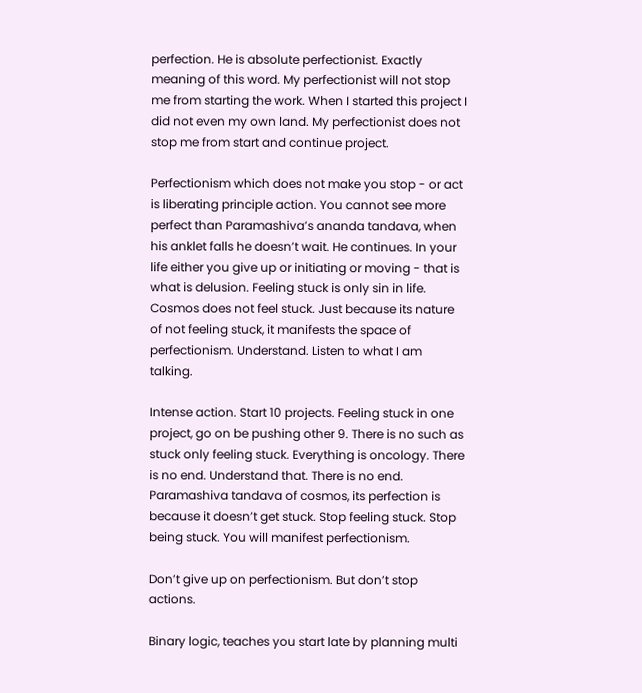perfection. He is absolute perfectionist. Exactly meaning of this word. My perfectionist will not stop me from starting the work. When I started this project I did not even my own land. My perfectionist does not stop me from start and continue project.

Perfectionism which does not make you stop - or act is liberating principle action. You cannot see more perfect than Paramashiva’s ananda tandava, when his anklet falls he doesn’t wait. He continues. In your life either you give up or initiating or moving - that is what is delusion. Feeling stuck is only sin in life. Cosmos does not feel stuck. Just because its nature of not feeling stuck, it manifests the space of perfectionism. Understand. Listen to what I am talking.

Intense action. Start 10 projects. Feeling stuck in one project, go on be pushing other 9. There is no such as stuck only feeling stuck. Everything is oncology. There is no end. Understand that. There is no end. Paramashiva tandava of cosmos, its perfection is because it doesn’t get stuck. Stop feeling stuck. Stop being stuck. You will manifest perfectionism.

Don’t give up on perfectionism. But don’t stop actions.

Binary logic, teaches you start late by planning multi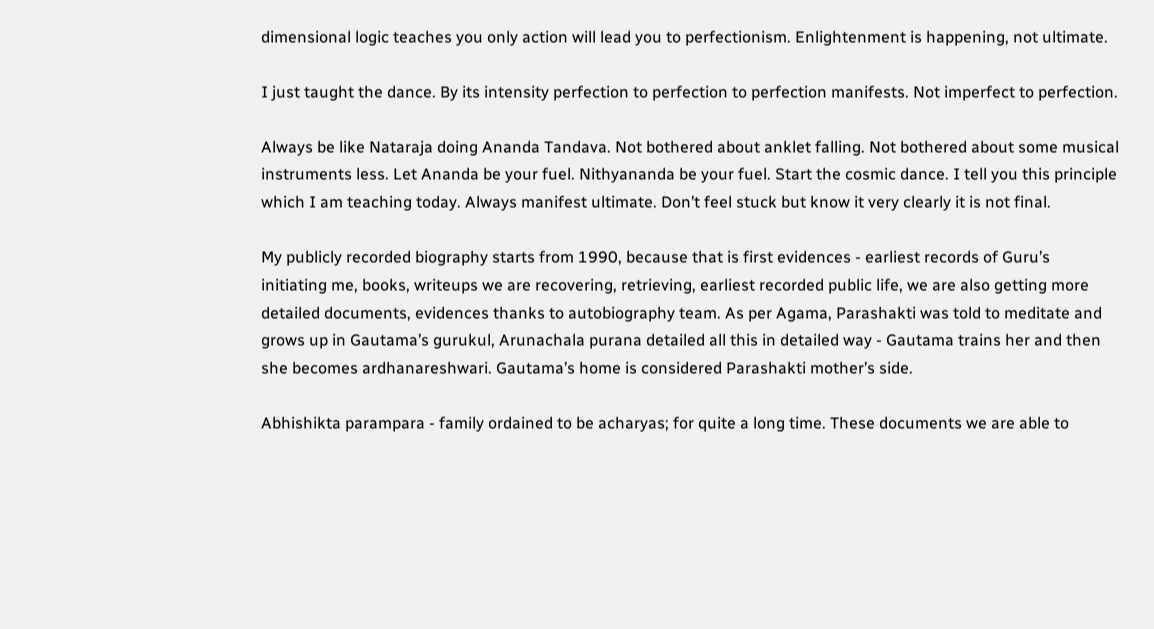dimensional logic teaches you only action will lead you to perfectionism. Enlightenment is happening, not ultimate.

I just taught the dance. By its intensity perfection to perfection to perfection manifests. Not imperfect to perfection.

Always be like Nataraja doing Ananda Tandava. Not bothered about anklet falling. Not bothered about some musical instruments less. Let Ananda be your fuel. Nithyananda be your fuel. Start the cosmic dance. I tell you this principle which I am teaching today. Always manifest ultimate. Don’t feel stuck but know it very clearly it is not final.

My publicly recorded biography starts from 1990, because that is first evidences - earliest records of Guru’s initiating me, books, writeups we are recovering, retrieving, earliest recorded public life, we are also getting more detailed documents, evidences thanks to autobiography team. As per Agama, Parashakti was told to meditate and grows up in Gautama’s gurukul, Arunachala purana detailed all this in detailed way - Gautama trains her and then she becomes ardhanareshwari. Gautama’s home is considered Parashakti mother’s side.

Abhishikta parampara - family ordained to be acharyas; for quite a long time. These documents we are able to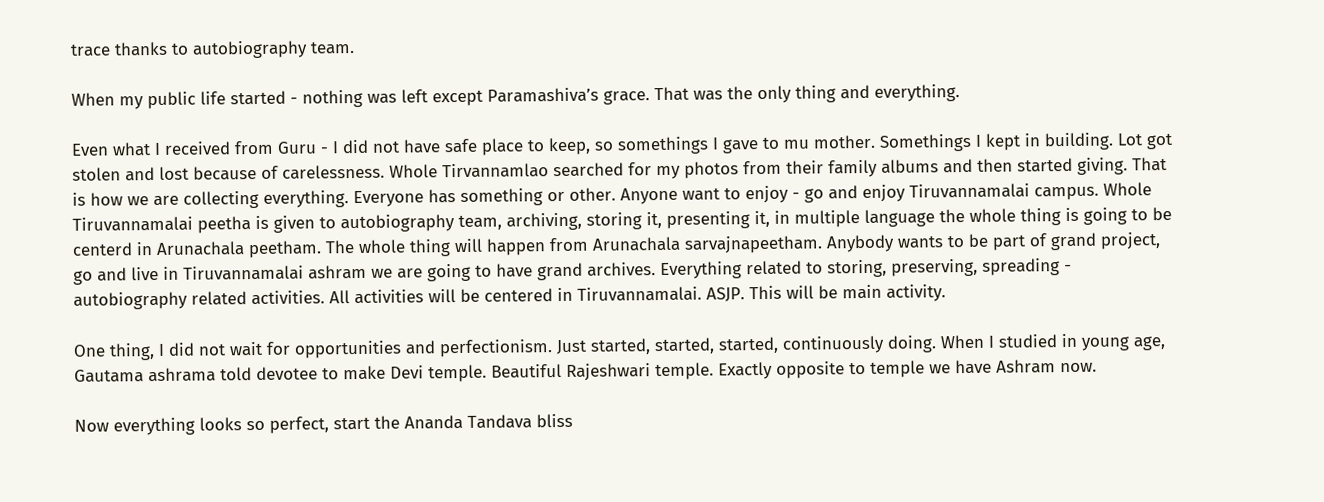trace thanks to autobiography team.

When my public life started - nothing was left except Paramashiva’s grace. That was the only thing and everything.

Even what I received from Guru - I did not have safe place to keep, so somethings I gave to mu mother. Somethings I kept in building. Lot got stolen and lost because of carelessness. Whole Tirvannamlao searched for my photos from their family albums and then started giving. That is how we are collecting everything. Everyone has something or other. Anyone want to enjoy - go and enjoy Tiruvannamalai campus. Whole Tiruvannamalai peetha is given to autobiography team, archiving, storing it, presenting it, in multiple language the whole thing is going to be centerd in Arunachala peetham. The whole thing will happen from Arunachala sarvajnapeetham. Anybody wants to be part of grand project, go and live in Tiruvannamalai ashram we are going to have grand archives. Everything related to storing, preserving, spreading - autobiography related activities. All activities will be centered in Tiruvannamalai. ASJP. This will be main activity.

One thing, I did not wait for opportunities and perfectionism. Just started, started, started, continuously doing. When I studied in young age, Gautama ashrama told devotee to make Devi temple. Beautiful Rajeshwari temple. Exactly opposite to temple we have Ashram now.

Now everything looks so perfect, start the Ananda Tandava bliss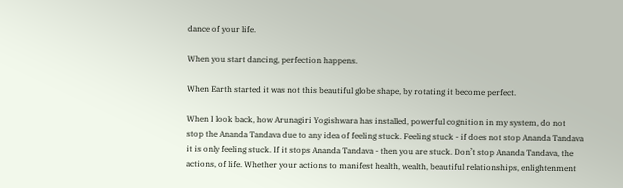dance of your life.

When you start dancing, perfection happens.

When Earth started it was not this beautiful globe shape, by rotating it become perfect.

When I look back, how Arunagiri Yogishwara has installed, powerful cognition in my system, do not stop the Ananda Tandava due to any idea of feeling stuck. Feeling stuck - if does not stop Ananda Tandava it is only feeling stuck. If it stops Ananda Tandava - then you are stuck. Don’t stop Ananda Tandava, the actions, of life. Whether your actions to manifest health, wealth, beautiful relationships, enlightenment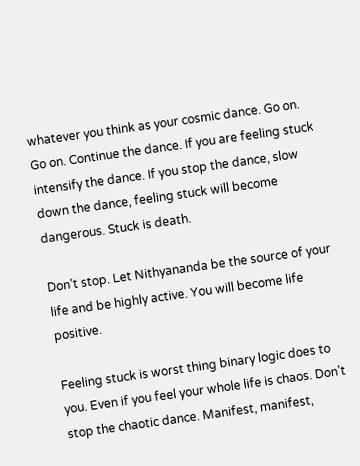whatever you think as your cosmic dance. Go on. Go on. Continue the dance. If you are feeling stuck intensify the dance. If you stop the dance, slow down the dance, feeling stuck will become dangerous. Stuck is death.

Don’t stop. Let Nithyananda be the source of your life and be highly active. You will become life positive.

Feeling stuck is worst thing binary logic does to you. Even if you feel your whole life is chaos. Don’t stop the chaotic dance. Manifest, manifest,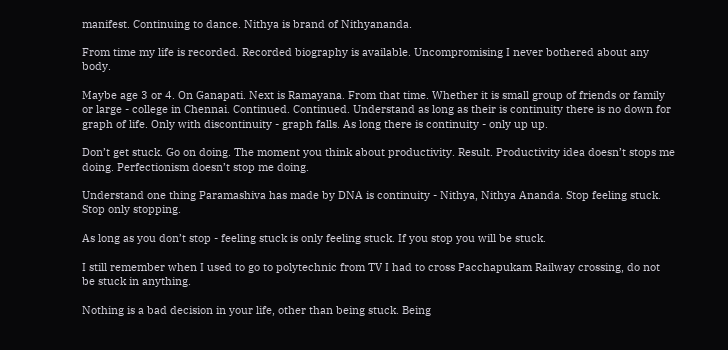manifest. Continuing to dance. Nithya is brand of Nithyananda.

From time my life is recorded. Recorded biography is available. Uncompromising I never bothered about any body.

Maybe age 3 or 4. On Ganapati. Next is Ramayana. From that time. Whether it is small group of friends or family or large - college in Chennai. Continued. Continued. Understand as long as their is continuity there is no down for graph of life. Only with discontinuity - graph falls. As long there is continuity - only up up.

Don’t get stuck. Go on doing. The moment you think about productivity. Result. Productivity idea doesn’t stops me doing. Perfectionism doesn’t stop me doing.

Understand one thing Paramashiva has made by DNA is continuity - Nithya, Nithya Ananda. Stop feeling stuck. Stop only stopping.

As long as you don’t stop - feeling stuck is only feeling stuck. If you stop you will be stuck.

I still remember when I used to go to polytechnic from TV I had to cross Pacchapukam Railway crossing, do not be stuck in anything.

Nothing is a bad decision in your life, other than being stuck. Being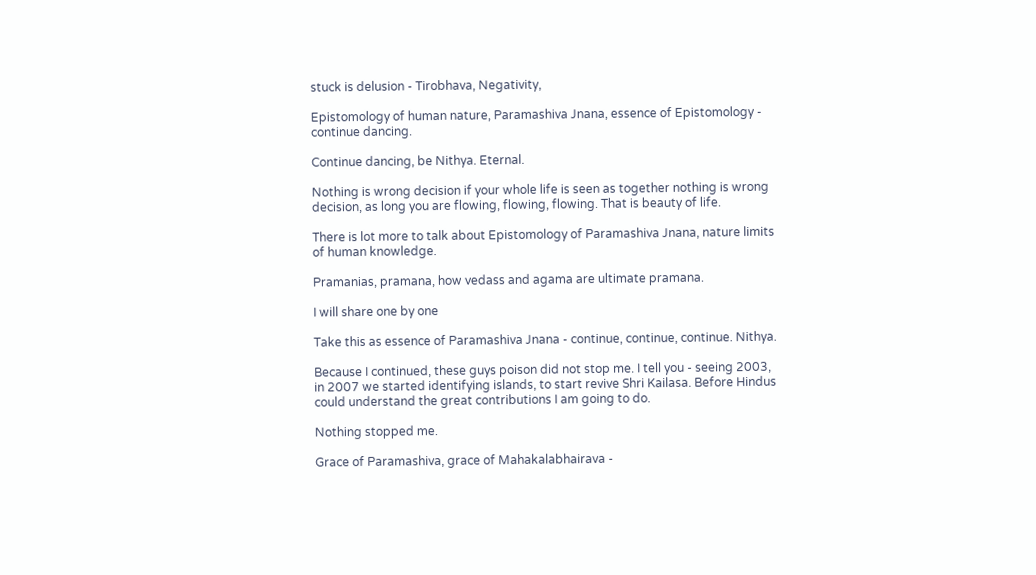stuck is delusion - Tirobhava, Negativity,

Epistomology of human nature, Paramashiva Jnana, essence of Epistomology - continue dancing.

Continue dancing, be Nithya. Eternal.

Nothing is wrong decision if your whole life is seen as together nothing is wrong decision, as long you are flowing, flowing, flowing. That is beauty of life.

There is lot more to talk about Epistomology of Paramashiva Jnana, nature limits of human knowledge.

Pramanias, pramana, how vedass and agama are ultimate pramana.

I will share one by one

Take this as essence of Paramashiva Jnana - continue, continue, continue. Nithya.

Because I continued, these guys poison did not stop me. I tell you - seeing 2003, in 2007 we started identifying islands, to start revive Shri Kailasa. Before Hindus could understand the great contributions I am going to do.

Nothing stopped me.

Grace of Paramashiva, grace of Mahakalabhairava -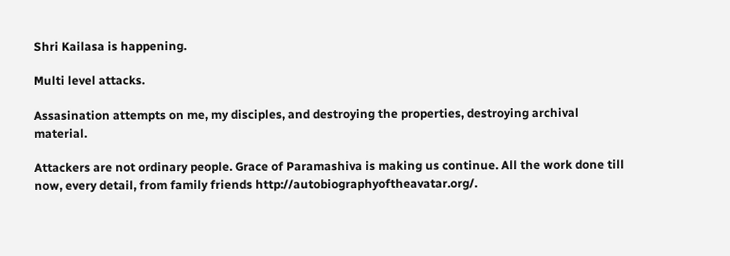Shri Kailasa is happening.

Multi level attacks.

Assasination attempts on me, my disciples, and destroying the properties, destroying archival material.

Attackers are not ordinary people. Grace of Paramashiva is making us continue. All the work done till now, every detail, from family friends http://autobiographyoftheavatar.org/.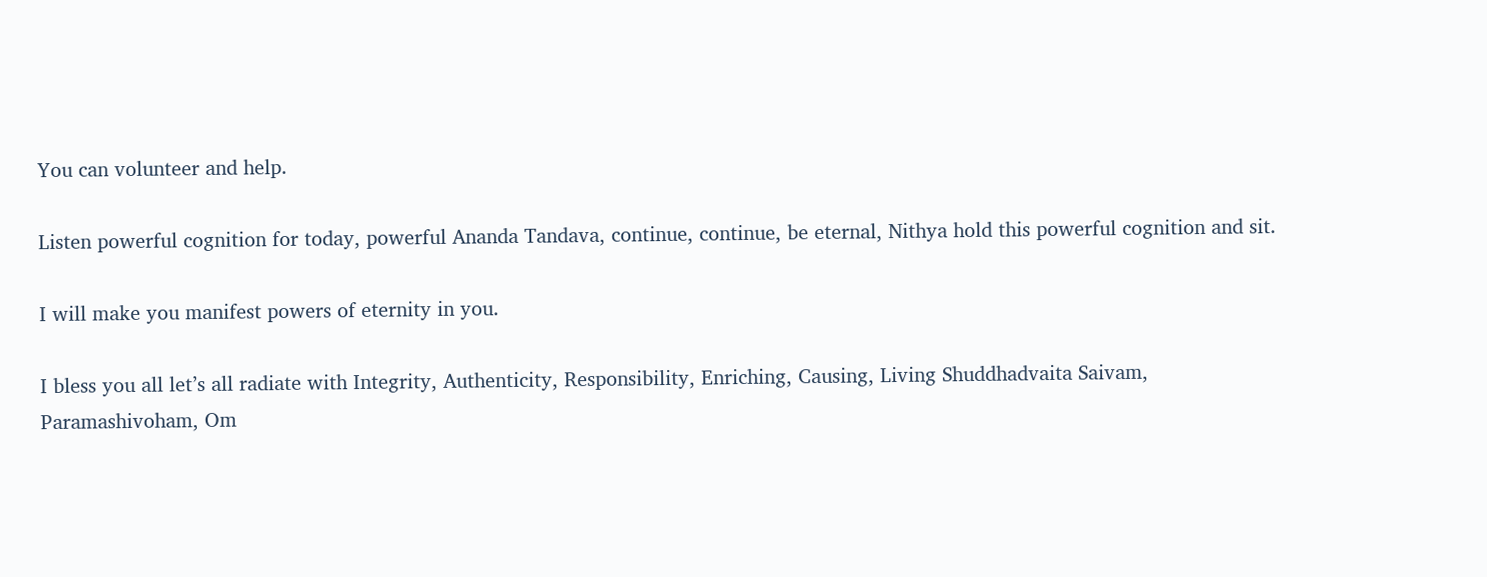You can volunteer and help.

Listen powerful cognition for today, powerful Ananda Tandava, continue, continue, be eternal, Nithya hold this powerful cognition and sit.

I will make you manifest powers of eternity in you.

I bless you all let’s all radiate with Integrity, Authenticity, Responsibility, Enriching, Causing, Living Shuddhadvaita Saivam, Paramashivoham, Om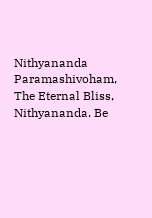Nithyananda Paramashivoham, The Eternal Bliss, Nithyananda. Be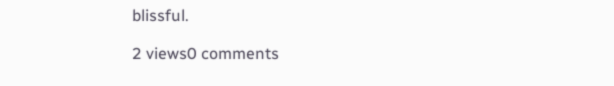blissful.

2 views0 comments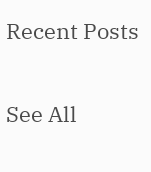Recent Posts

See All